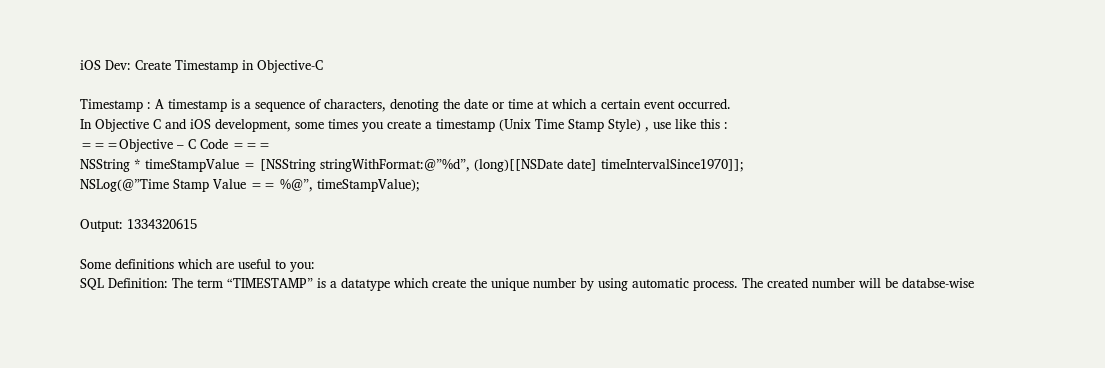iOS Dev: Create Timestamp in Objective-C

Timestamp : A timestamp is a sequence of characters, denoting the date or time at which a certain event occurred.
In Objective C and iOS development, some times you create a timestamp (Unix Time Stamp Style) , use like this :
===Objective – C Code ===
NSString * timeStampValue = [NSString stringWithFormat:@”%d”, (long)[[NSDate date] timeIntervalSince1970]];
NSLog(@”Time Stamp Value == %@”, timeStampValue);

Output: 1334320615

Some definitions which are useful to you:
SQL Definition: The term “TIMESTAMP” is a datatype which create the unique number by using automatic process. The created number will be databse-wise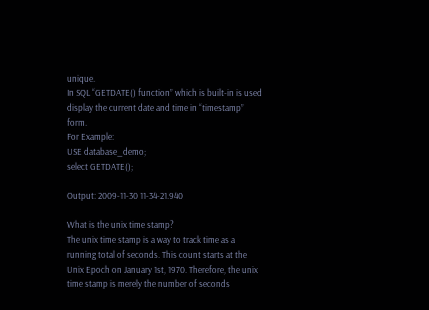unique.
In SQL “GETDATE() function” which is built-in is used display the current date and time in “timestamp” form.
For Example:
USE database_demo;
select GETDATE();

Output: 2009-11-30 11-34-21.940

What is the unix time stamp?
The unix time stamp is a way to track time as a running total of seconds. This count starts at the Unix Epoch on January 1st, 1970. Therefore, the unix time stamp is merely the number of seconds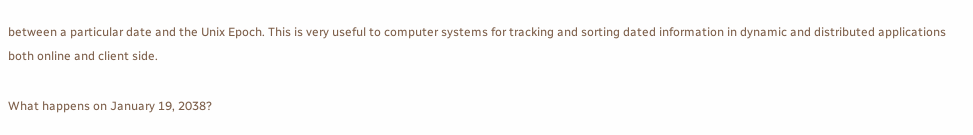between a particular date and the Unix Epoch. This is very useful to computer systems for tracking and sorting dated information in dynamic and distributed applications both online and client side.

What happens on January 19, 2038?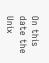On this date the Unix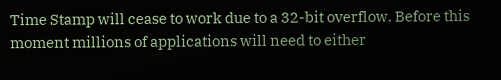Time Stamp will cease to work due to a 32-bit overflow. Before this moment millions of applications will need to either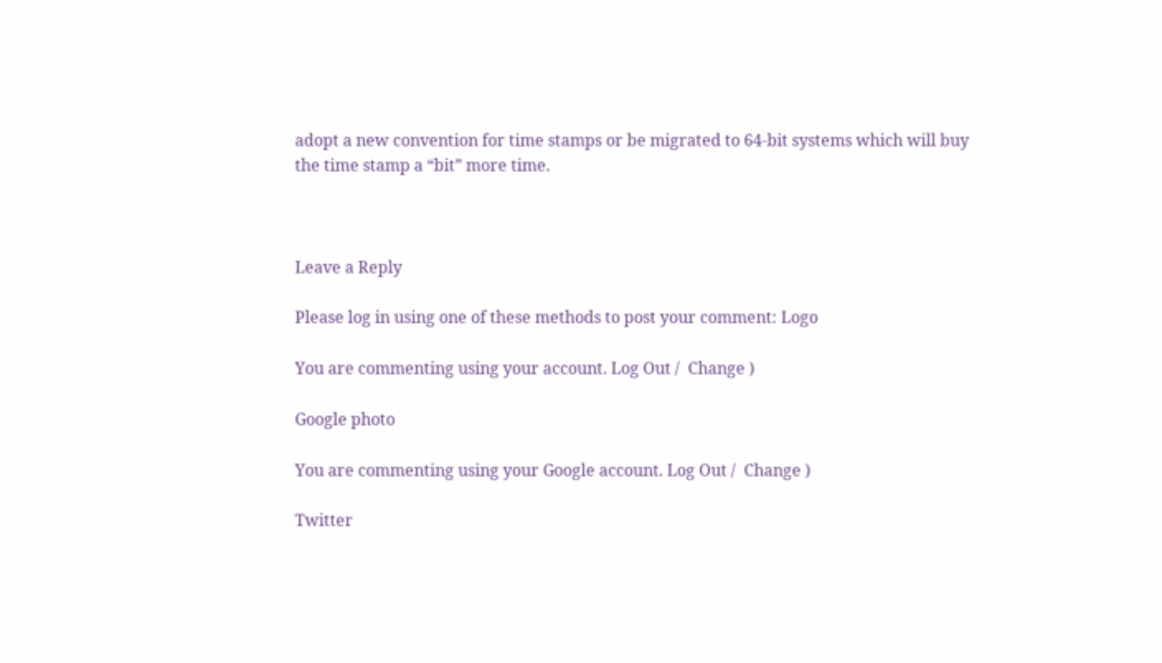adopt a new convention for time stamps or be migrated to 64-bit systems which will buy the time stamp a “bit” more time.



Leave a Reply

Please log in using one of these methods to post your comment: Logo

You are commenting using your account. Log Out /  Change )

Google photo

You are commenting using your Google account. Log Out /  Change )

Twitter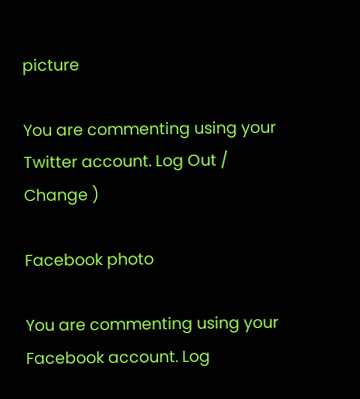picture

You are commenting using your Twitter account. Log Out /  Change )

Facebook photo

You are commenting using your Facebook account. Log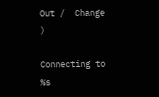Out /  Change )

Connecting to %s